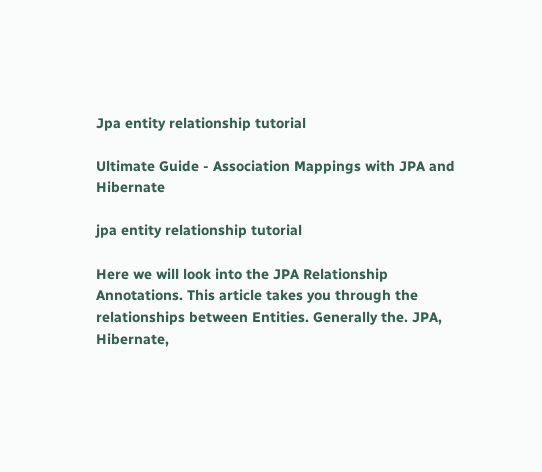Jpa entity relationship tutorial

Ultimate Guide - Association Mappings with JPA and Hibernate

jpa entity relationship tutorial

Here we will look into the JPA Relationship Annotations. This article takes you through the relationships between Entities. Generally the. JPA, Hibernate,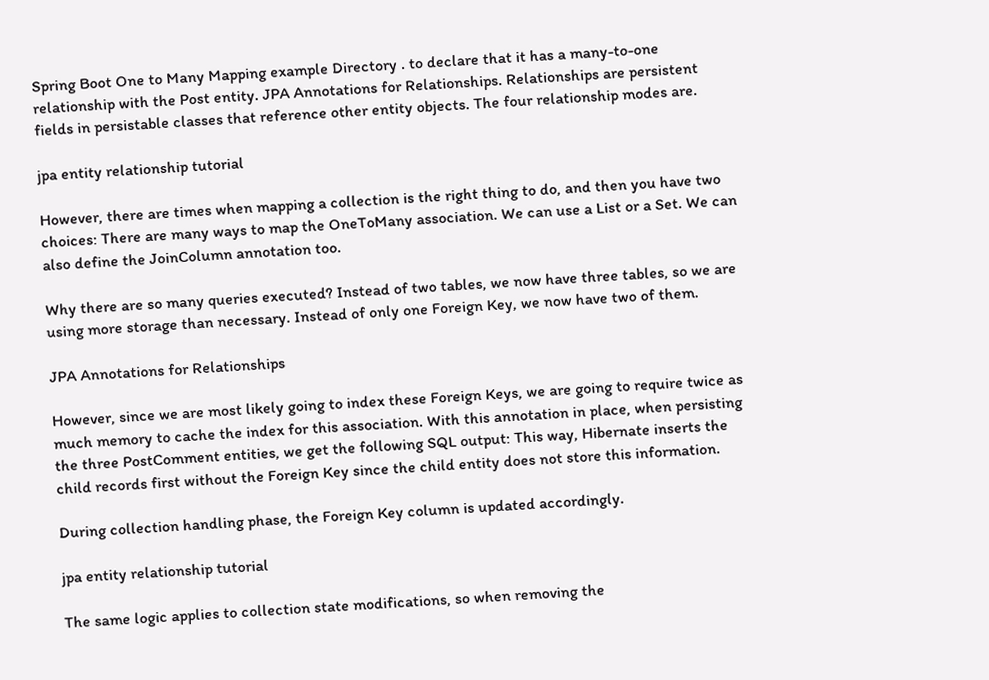Spring Boot One to Many Mapping example Directory . to declare that it has a many-to-one relationship with the Post entity. JPA Annotations for Relationships. Relationships are persistent fields in persistable classes that reference other entity objects. The four relationship modes are.

jpa entity relationship tutorial

However, there are times when mapping a collection is the right thing to do, and then you have two choices: There are many ways to map the OneToMany association. We can use a List or a Set. We can also define the JoinColumn annotation too.

Why there are so many queries executed? Instead of two tables, we now have three tables, so we are using more storage than necessary. Instead of only one Foreign Key, we now have two of them.

JPA Annotations for Relationships

However, since we are most likely going to index these Foreign Keys, we are going to require twice as much memory to cache the index for this association. With this annotation in place, when persisting the three PostComment entities, we get the following SQL output: This way, Hibernate inserts the child records first without the Foreign Key since the child entity does not store this information.

During collection handling phase, the Foreign Key column is updated accordingly.

jpa entity relationship tutorial

The same logic applies to collection state modifications, so when removing the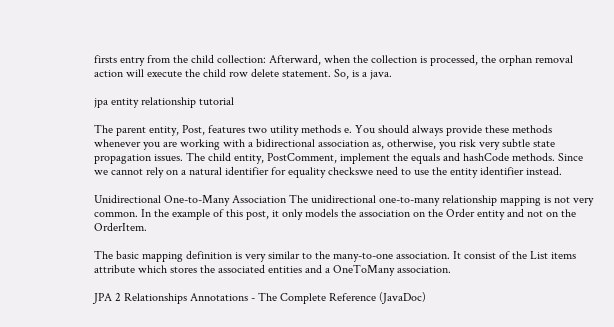firsts entry from the child collection: Afterward, when the collection is processed, the orphan removal action will execute the child row delete statement. So, is a java.

jpa entity relationship tutorial

The parent entity, Post, features two utility methods e. You should always provide these methods whenever you are working with a bidirectional association as, otherwise, you risk very subtle state propagation issues. The child entity, PostComment, implement the equals and hashCode methods. Since we cannot rely on a natural identifier for equality checkswe need to use the entity identifier instead.

Unidirectional One-to-Many Association The unidirectional one-to-many relationship mapping is not very common. In the example of this post, it only models the association on the Order entity and not on the OrderItem.

The basic mapping definition is very similar to the many-to-one association. It consist of the List items attribute which stores the associated entities and a OneToMany association.

JPA 2 Relationships Annotations - The Complete Reference (JavaDoc)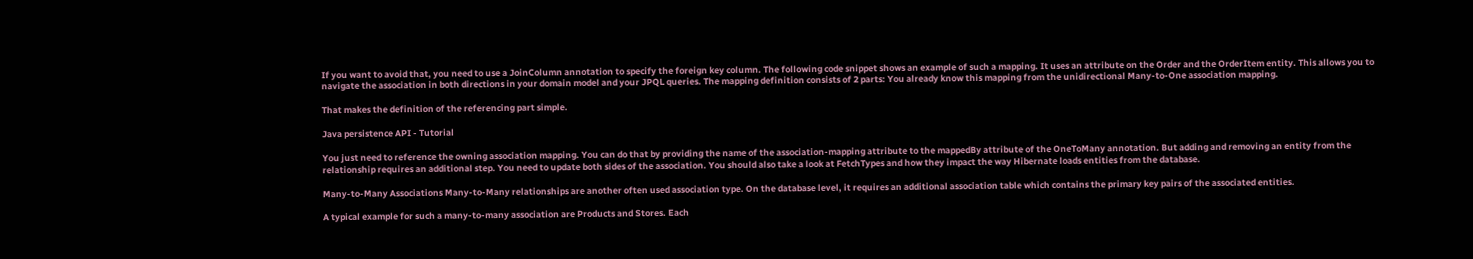If you want to avoid that, you need to use a JoinColumn annotation to specify the foreign key column. The following code snippet shows an example of such a mapping. It uses an attribute on the Order and the OrderItem entity. This allows you to navigate the association in both directions in your domain model and your JPQL queries. The mapping definition consists of 2 parts: You already know this mapping from the unidirectional Many-to-One association mapping.

That makes the definition of the referencing part simple.

Java persistence API - Tutorial

You just need to reference the owning association mapping. You can do that by providing the name of the association-mapping attribute to the mappedBy attribute of the OneToMany annotation. But adding and removing an entity from the relationship requires an additional step. You need to update both sides of the association. You should also take a look at FetchTypes and how they impact the way Hibernate loads entities from the database.

Many-to-Many Associations Many-to-Many relationships are another often used association type. On the database level, it requires an additional association table which contains the primary key pairs of the associated entities.

A typical example for such a many-to-many association are Products and Stores. Each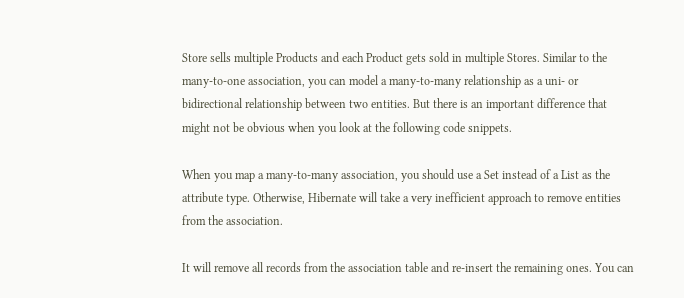Store sells multiple Products and each Product gets sold in multiple Stores. Similar to the many-to-one association, you can model a many-to-many relationship as a uni- or bidirectional relationship between two entities. But there is an important difference that might not be obvious when you look at the following code snippets.

When you map a many-to-many association, you should use a Set instead of a List as the attribute type. Otherwise, Hibernate will take a very inefficient approach to remove entities from the association.

It will remove all records from the association table and re-insert the remaining ones. You can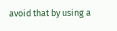avoid that by using a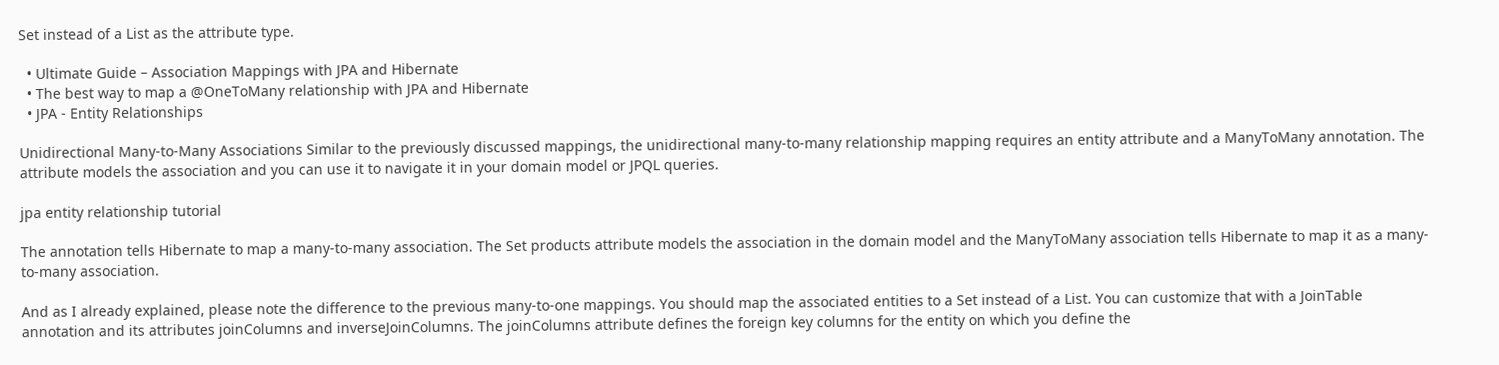Set instead of a List as the attribute type.

  • Ultimate Guide – Association Mappings with JPA and Hibernate
  • The best way to map a @OneToMany relationship with JPA and Hibernate
  • JPA - Entity Relationships

Unidirectional Many-to-Many Associations Similar to the previously discussed mappings, the unidirectional many-to-many relationship mapping requires an entity attribute and a ManyToMany annotation. The attribute models the association and you can use it to navigate it in your domain model or JPQL queries.

jpa entity relationship tutorial

The annotation tells Hibernate to map a many-to-many association. The Set products attribute models the association in the domain model and the ManyToMany association tells Hibernate to map it as a many-to-many association.

And as I already explained, please note the difference to the previous many-to-one mappings. You should map the associated entities to a Set instead of a List. You can customize that with a JoinTable annotation and its attributes joinColumns and inverseJoinColumns. The joinColumns attribute defines the foreign key columns for the entity on which you define the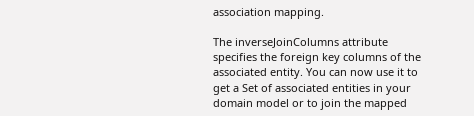association mapping.

The inverseJoinColumns attribute specifies the foreign key columns of the associated entity. You can now use it to get a Set of associated entities in your domain model or to join the mapped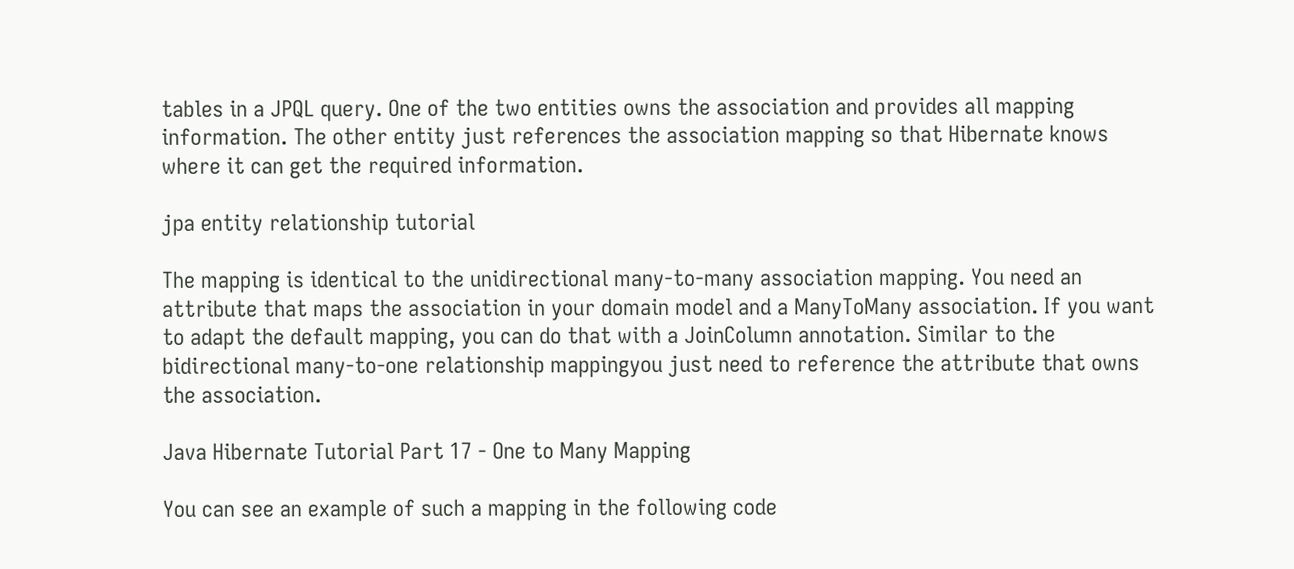tables in a JPQL query. One of the two entities owns the association and provides all mapping information. The other entity just references the association mapping so that Hibernate knows where it can get the required information.

jpa entity relationship tutorial

The mapping is identical to the unidirectional many-to-many association mapping. You need an attribute that maps the association in your domain model and a ManyToMany association. If you want to adapt the default mapping, you can do that with a JoinColumn annotation. Similar to the bidirectional many-to-one relationship mappingyou just need to reference the attribute that owns the association.

Java Hibernate Tutorial Part 17 - One to Many Mapping

You can see an example of such a mapping in the following code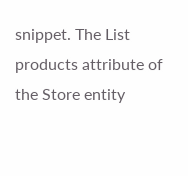snippet. The List products attribute of the Store entity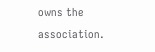owns the association.